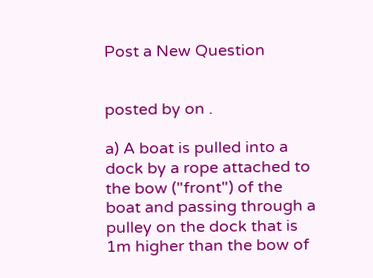Post a New Question


posted by on .

a) A boat is pulled into a dock by a rope attached to the bow ("front") of the boat and passing through a pulley on the dock that is 1m higher than the bow of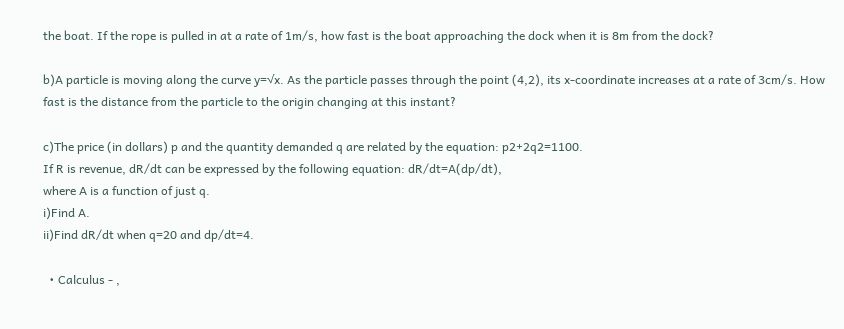the boat. If the rope is pulled in at a rate of 1m/s, how fast is the boat approaching the dock when it is 8m from the dock?

b)A particle is moving along the curve y=√x. As the particle passes through the point (4,2), its x-coordinate increases at a rate of 3cm/s. How fast is the distance from the particle to the origin changing at this instant?

c)The price (in dollars) p and the quantity demanded q are related by the equation: p2+2q2=1100.
If R is revenue, dR/dt can be expressed by the following equation: dR/dt=A(dp/dt),
where A is a function of just q.
i)Find A.
ii)Find dR/dt when q=20 and dp/dt=4.

  • Calculus - ,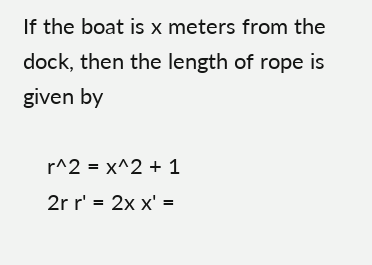If the boat is x meters from the dock, then the length of rope is given by

    r^2 = x^2 + 1
    2r r' = 2x x' =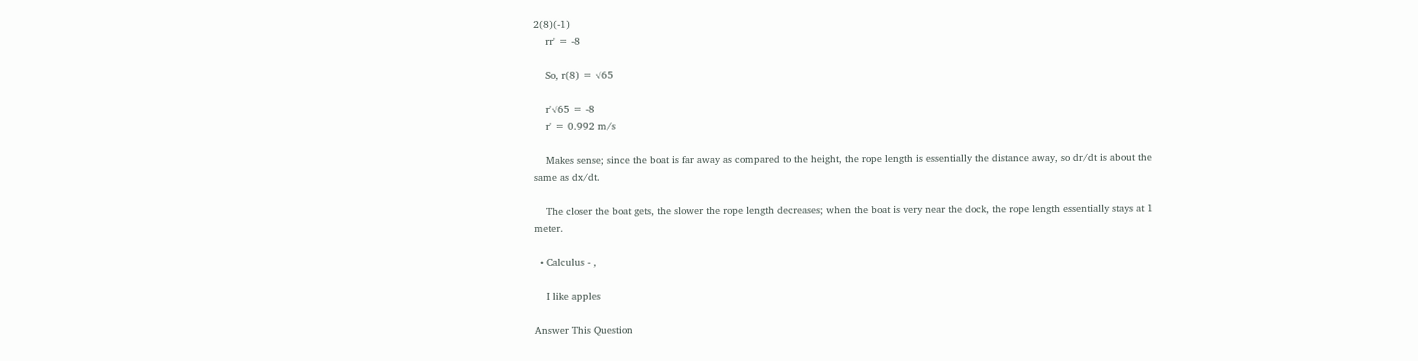2(8)(-1)
    rr' = -8

    So, r(8) = √65

    r'√65 = -8
    r' = 0.992 m/s

    Makes sense; since the boat is far away as compared to the height, the rope length is essentially the distance away, so dr/dt is about the same as dx/dt.

    The closer the boat gets, the slower the rope length decreases; when the boat is very near the dock, the rope length essentially stays at 1 meter.

  • Calculus - ,

    I like apples

Answer This Question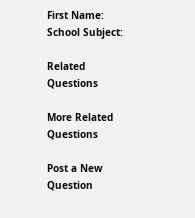First Name:
School Subject:

Related Questions

More Related Questions

Post a New Question